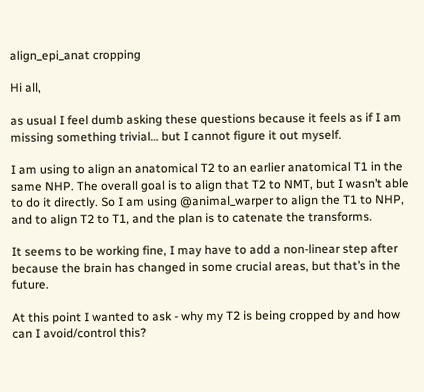align_epi_anat cropping

Hi all,

as usual I feel dumb asking these questions because it feels as if I am missing something trivial… but I cannot figure it out myself.

I am using to align an anatomical T2 to an earlier anatomical T1 in the same NHP. The overall goal is to align that T2 to NMT, but I wasn’t able to do it directly. So I am using @animal_warper to align the T1 to NHP, and to align T2 to T1, and the plan is to catenate the transforms.

It seems to be working fine, I may have to add a non-linear step after because the brain has changed in some crucial areas, but that’s in the future.

At this point I wanted to ask - why my T2 is being cropped by and how can I avoid/control this?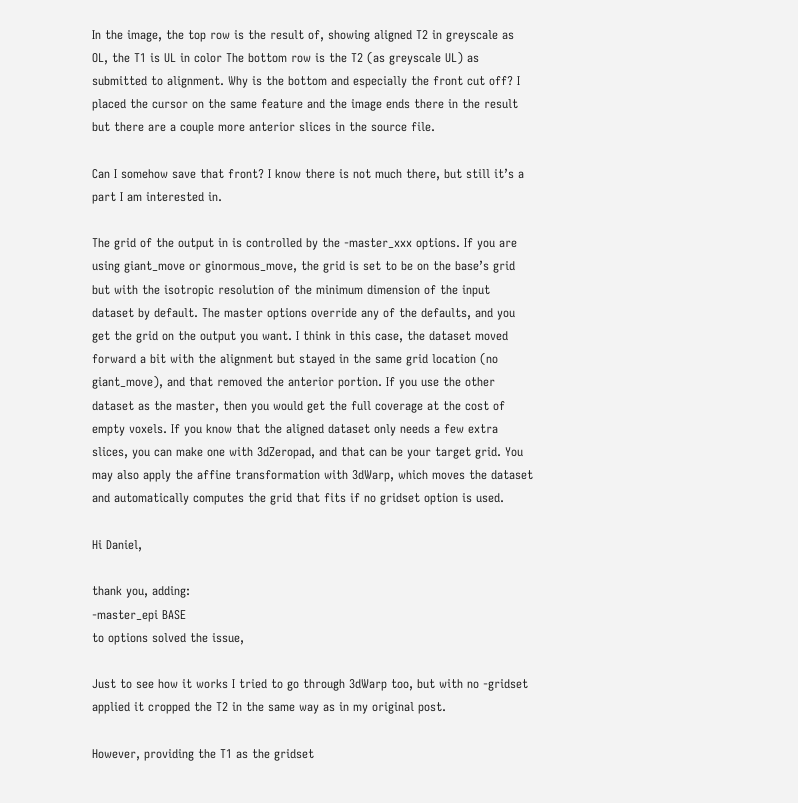In the image, the top row is the result of, showing aligned T2 in greyscale as OL, the T1 is UL in color The bottom row is the T2 (as greyscale UL) as submitted to alignment. Why is the bottom and especially the front cut off? I placed the cursor on the same feature and the image ends there in the result but there are a couple more anterior slices in the source file.

Can I somehow save that front? I know there is not much there, but still it’s a part I am interested in.

The grid of the output in is controlled by the -master_xxx options. If you are using giant_move or ginormous_move, the grid is set to be on the base’s grid but with the isotropic resolution of the minimum dimension of the input dataset by default. The master options override any of the defaults, and you get the grid on the output you want. I think in this case, the dataset moved forward a bit with the alignment but stayed in the same grid location (no giant_move), and that removed the anterior portion. If you use the other dataset as the master, then you would get the full coverage at the cost of empty voxels. If you know that the aligned dataset only needs a few extra slices, you can make one with 3dZeropad, and that can be your target grid. You may also apply the affine transformation with 3dWarp, which moves the dataset and automatically computes the grid that fits if no gridset option is used.

Hi Daniel,

thank you, adding:
-master_epi BASE
to options solved the issue,

Just to see how it works I tried to go through 3dWarp too, but with no -gridset applied it cropped the T2 in the same way as in my original post.

However, providing the T1 as the gridset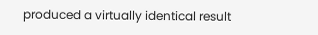produced a virtually identical result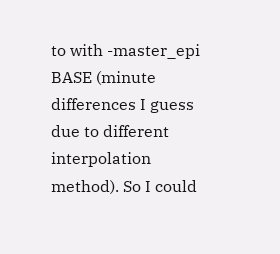to with -master_epi BASE (minute differences I guess due to different interpolation method). So I could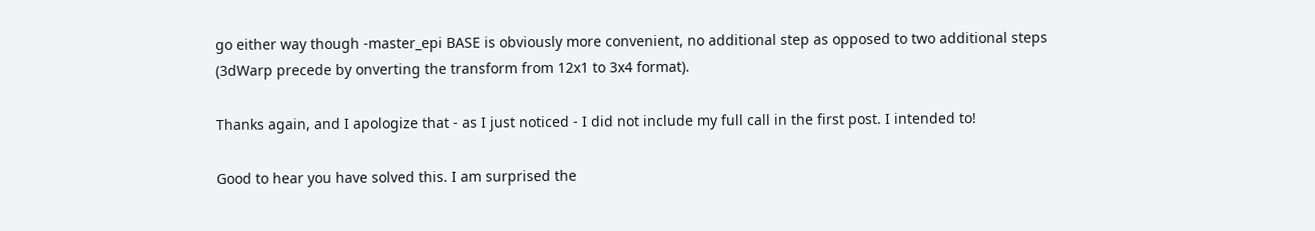go either way though -master_epi BASE is obviously more convenient, no additional step as opposed to two additional steps (3dWarp precede by onverting the transform from 12x1 to 3x4 format).

Thanks again, and I apologize that - as I just noticed - I did not include my full call in the first post. I intended to!

Good to hear you have solved this. I am surprised the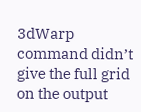3dWarp command didn’t give the full grid on the output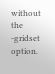without the -gridset option.